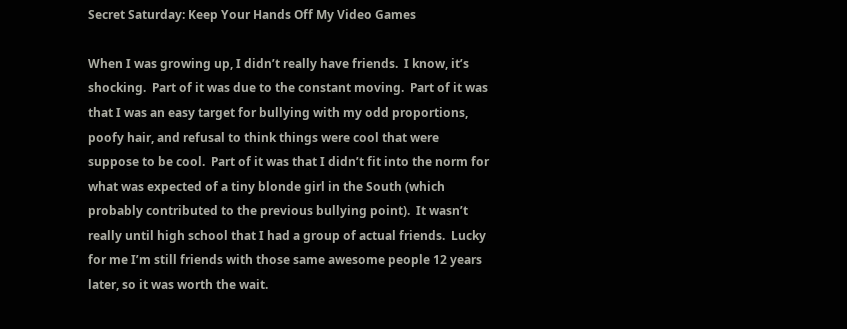Secret Saturday: Keep Your Hands Off My Video Games

When I was growing up, I didn’t really have friends.  I know, it’s shocking.  Part of it was due to the constant moving.  Part of it was that I was an easy target for bullying with my odd proportions, poofy hair, and refusal to think things were cool that were suppose to be cool.  Part of it was that I didn’t fit into the norm for what was expected of a tiny blonde girl in the South (which probably contributed to the previous bullying point).  It wasn’t really until high school that I had a group of actual friends.  Lucky for me I’m still friends with those same awesome people 12 years later, so it was worth the wait.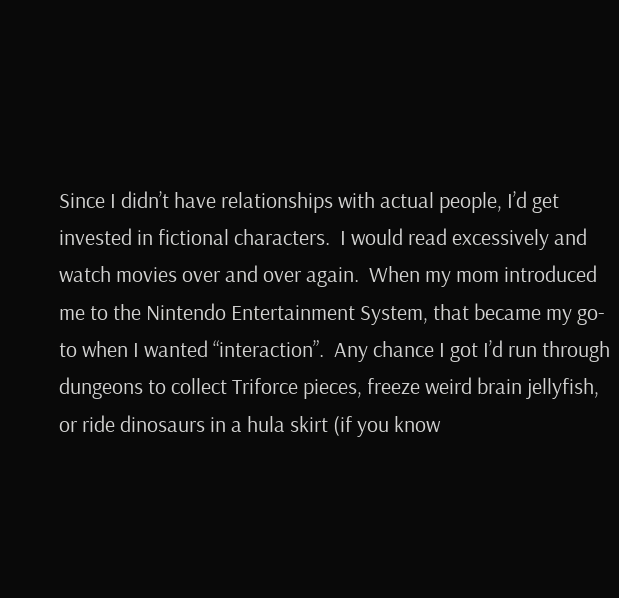Since I didn’t have relationships with actual people, I’d get invested in fictional characters.  I would read excessively and watch movies over and over again.  When my mom introduced me to the Nintendo Entertainment System, that became my go-to when I wanted “interaction”.  Any chance I got I’d run through dungeons to collect Triforce pieces, freeze weird brain jellyfish, or ride dinosaurs in a hula skirt (if you know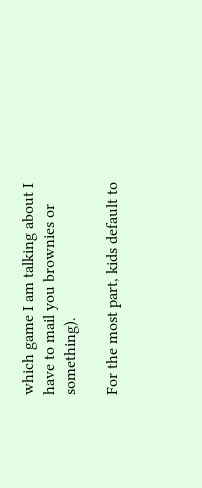which game I am talking about I have to mail you brownies or something).

For the most part, kids default to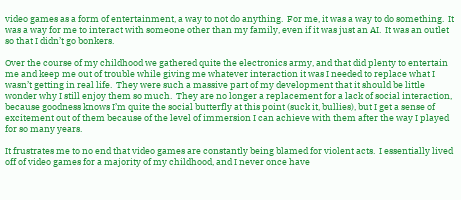video games as a form of entertainment, a way to not do anything.  For me, it was a way to do something.  It was a way for me to interact with someone other than my family, even if it was just an AI.  It was an outlet so that I didn’t go bonkers.

Over the course of my childhood we gathered quite the electronics army, and that did plenty to entertain me and keep me out of trouble while giving me whatever interaction it was I needed to replace what I wasn’t getting in real life.  They were such a massive part of my development that it should be little wonder why I still enjoy them so much.  They are no longer a replacement for a lack of social interaction, because goodness knows I’m quite the social butterfly at this point (suck it, bullies), but I get a sense of excitement out of them because of the level of immersion I can achieve with them after the way I played for so many years.

It frustrates me to no end that video games are constantly being blamed for violent acts.  I essentially lived off of video games for a majority of my childhood, and I never once have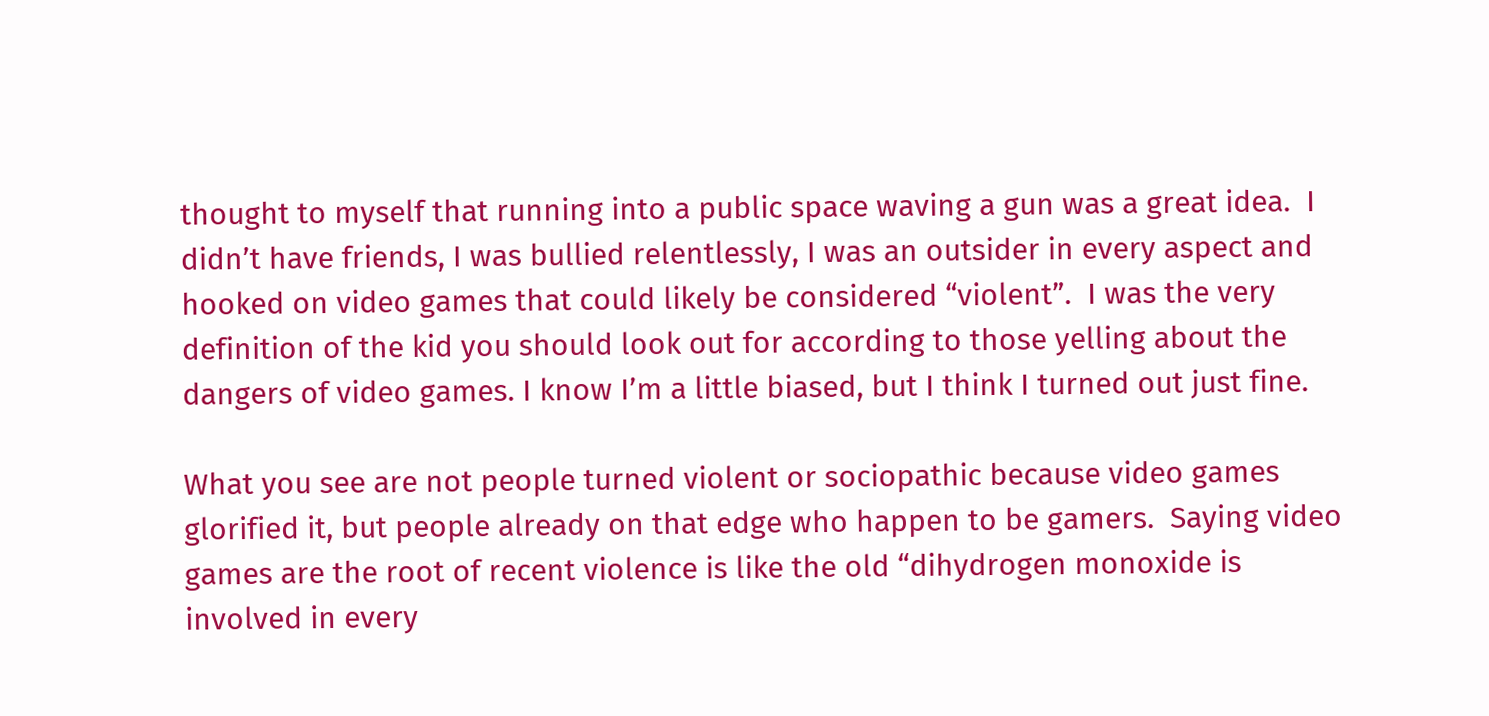thought to myself that running into a public space waving a gun was a great idea.  I didn’t have friends, I was bullied relentlessly, I was an outsider in every aspect and hooked on video games that could likely be considered “violent”.  I was the very definition of the kid you should look out for according to those yelling about the dangers of video games. I know I’m a little biased, but I think I turned out just fine.

What you see are not people turned violent or sociopathic because video games glorified it, but people already on that edge who happen to be gamers.  Saying video games are the root of recent violence is like the old “dihydrogen monoxide is involved in every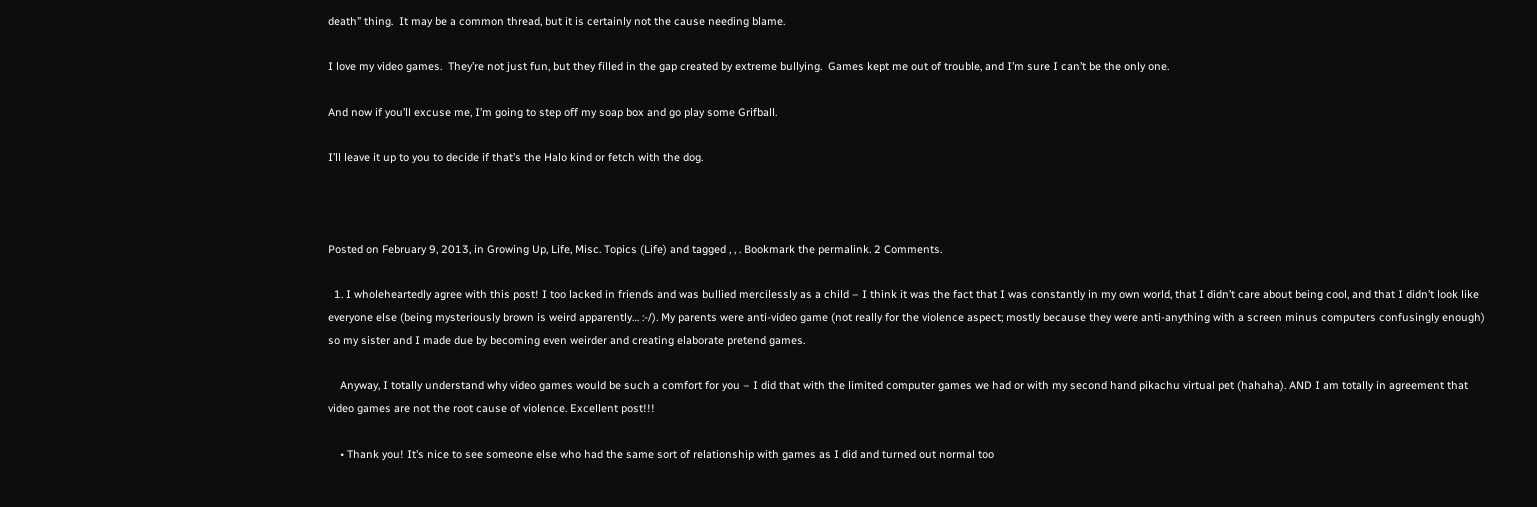death” thing.  It may be a common thread, but it is certainly not the cause needing blame.

I love my video games.  They’re not just fun, but they filled in the gap created by extreme bullying.  Games kept me out of trouble, and I’m sure I can’t be the only one.

And now if you’ll excuse me, I’m going to step off my soap box and go play some Grifball.

I’ll leave it up to you to decide if that’s the Halo kind or fetch with the dog.



Posted on February 9, 2013, in Growing Up, Life, Misc. Topics (Life) and tagged , , . Bookmark the permalink. 2 Comments.

  1. I wholeheartedly agree with this post! I too lacked in friends and was bullied mercilessly as a child – I think it was the fact that I was constantly in my own world, that I didn’t care about being cool, and that I didn’t look like everyone else (being mysteriously brown is weird apparently… :-/). My parents were anti-video game (not really for the violence aspect; mostly because they were anti-anything with a screen minus computers confusingly enough) so my sister and I made due by becoming even weirder and creating elaborate pretend games.

    Anyway, I totally understand why video games would be such a comfort for you – I did that with the limited computer games we had or with my second hand pikachu virtual pet (hahaha). AND I am totally in agreement that video games are not the root cause of violence. Excellent post!!!

    • Thank you! It’s nice to see someone else who had the same sort of relationship with games as I did and turned out normal too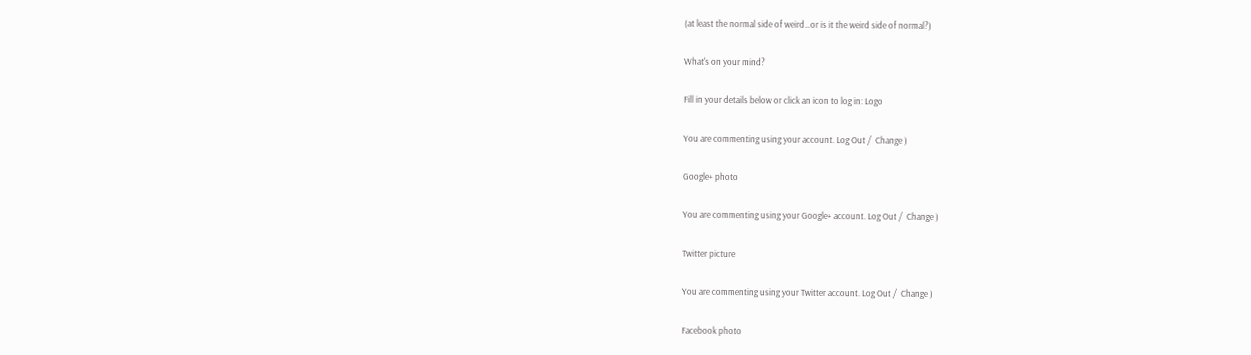(at least the normal side of weird…or is it the weird side of normal?)

What's on your mind?

Fill in your details below or click an icon to log in: Logo

You are commenting using your account. Log Out /  Change )

Google+ photo

You are commenting using your Google+ account. Log Out /  Change )

Twitter picture

You are commenting using your Twitter account. Log Out /  Change )

Facebook photo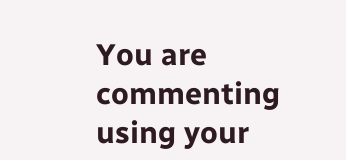You are commenting using your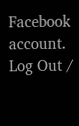Facebook account. Log Out /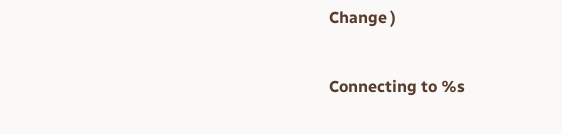Change )


Connecting to %s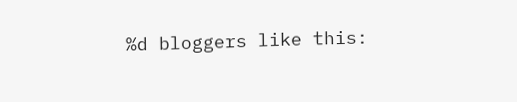%d bloggers like this: